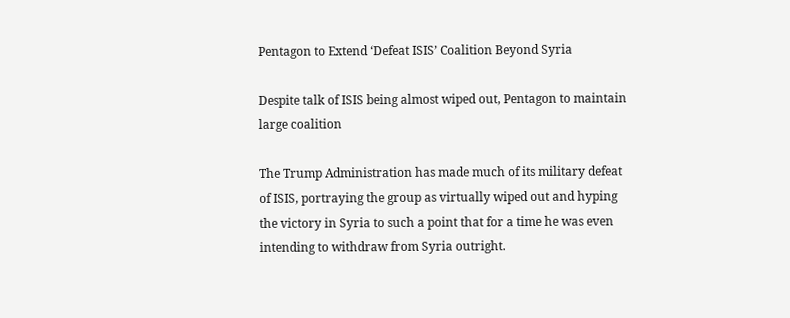Pentagon to Extend ‘Defeat ISIS’ Coalition Beyond Syria

Despite talk of ISIS being almost wiped out, Pentagon to maintain large coalition

The Trump Administration has made much of its military defeat of ISIS, portraying the group as virtually wiped out and hyping the victory in Syria to such a point that for a time he was even intending to withdraw from Syria outright.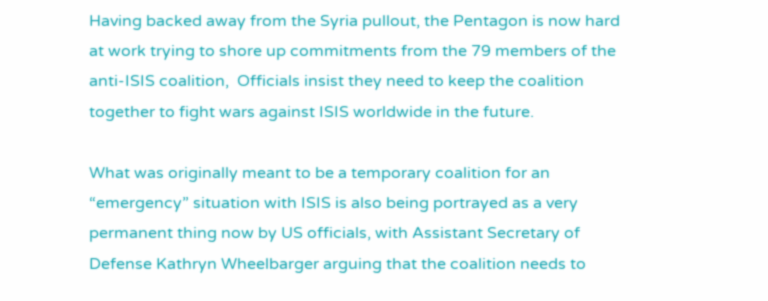Having backed away from the Syria pullout, the Pentagon is now hard at work trying to shore up commitments from the 79 members of the anti-ISIS coalition,  Officials insist they need to keep the coalition together to fight wars against ISIS worldwide in the future.

What was originally meant to be a temporary coalition for an “emergency” situation with ISIS is also being portrayed as a very permanent thing now by US officials, with Assistant Secretary of Defense Kathryn Wheelbarger arguing that the coalition needs to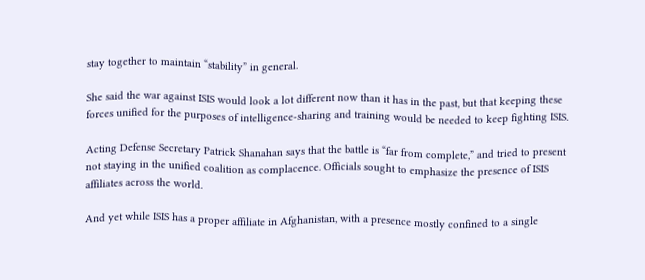stay together to maintain “stability” in general.

She said the war against ISIS would look a lot different now than it has in the past, but that keeping these forces unified for the purposes of intelligence-sharing and training would be needed to keep fighting ISIS.

Acting Defense Secretary Patrick Shanahan says that the battle is “far from complete,” and tried to present not staying in the unified coalition as complacence. Officials sought to emphasize the presence of ISIS affiliates across the world.

And yet while ISIS has a proper affiliate in Afghanistan, with a presence mostly confined to a single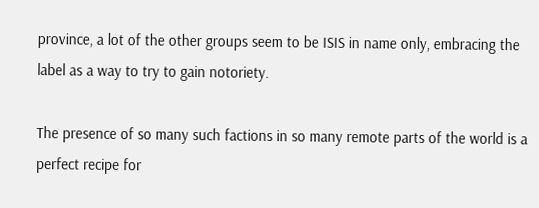province, a lot of the other groups seem to be ISIS in name only, embracing the label as a way to try to gain notoriety.

The presence of so many such factions in so many remote parts of the world is a perfect recipe for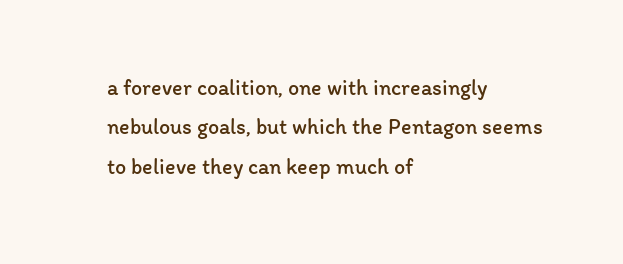a forever coalition, one with increasingly nebulous goals, but which the Pentagon seems to believe they can keep much of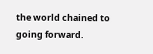the world chained to going forward.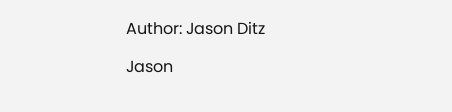Author: Jason Ditz

Jason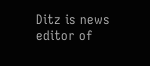Ditz is news editor of